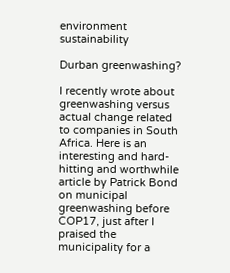environment sustainability

Durban greenwashing?

I recently wrote about greenwashing versus actual change related to companies in South Africa. Here is an interesting and hard-hitting and worthwhile article by Patrick Bond on municipal greenwashing before COP17, just after I praised the municipality for a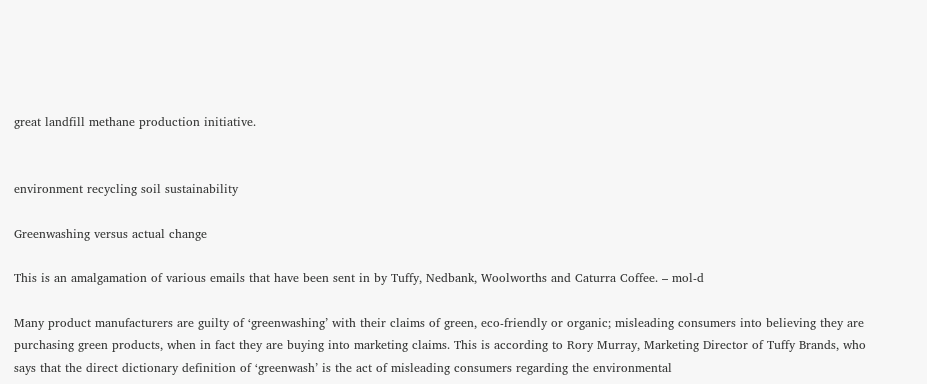great landfill methane production initiative.


environment recycling soil sustainability

Greenwashing versus actual change

This is an amalgamation of various emails that have been sent in by Tuffy, Nedbank, Woolworths and Caturra Coffee. – mol-d

Many product manufacturers are guilty of ‘greenwashing’ with their claims of green, eco-friendly or organic; misleading consumers into believing they are purchasing green products, when in fact they are buying into marketing claims. This is according to Rory Murray, Marketing Director of Tuffy Brands, who says that the direct dictionary definition of ‘greenwash’ is the act of misleading consumers regarding the environmental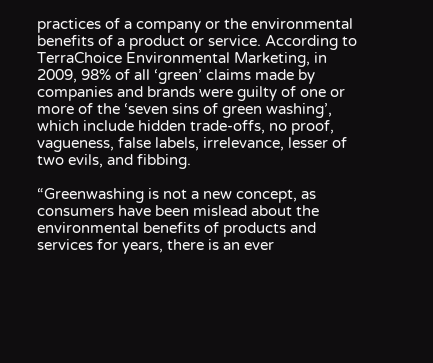practices of a company or the environmental benefits of a product or service. According to TerraChoice Environmental Marketing, in 2009, 98% of all ‘green’ claims made by companies and brands were guilty of one or more of the ‘seven sins of green washing’, which include hidden trade-offs, no proof, vagueness, false labels, irrelevance, lesser of two evils, and fibbing.

“Greenwashing is not a new concept, as consumers have been mislead about the environmental benefits of products and services for years, there is an ever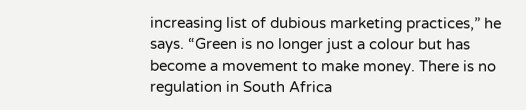increasing list of dubious marketing practices,” he says. “Green is no longer just a colour but has become a movement to make money. There is no regulation in South Africa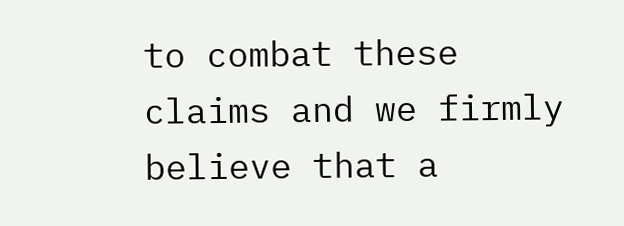to combat these claims and we firmly believe that a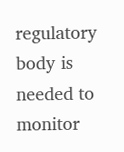regulatory body is needed to monitor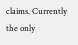claims. Currently the only